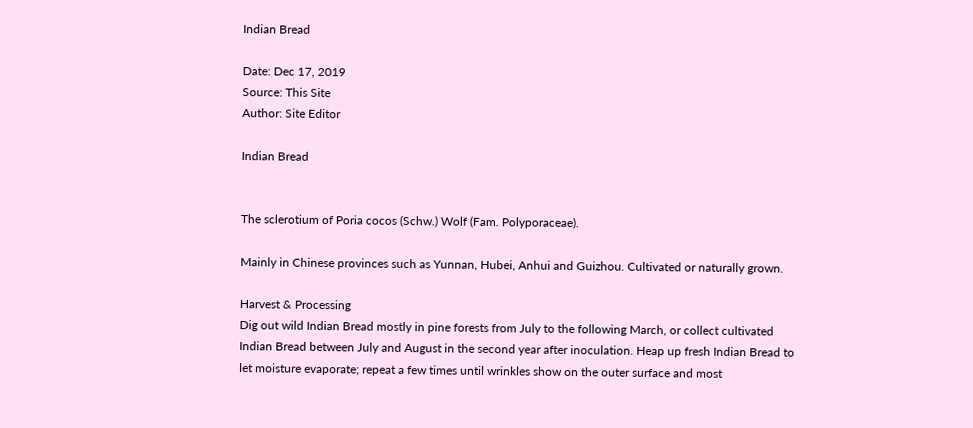Indian Bread

Date: Dec 17, 2019
Source: This Site
Author: Site Editor

Indian Bread


The sclerotium of Poria cocos (Schw.) Wolf (Fam. Polyporaceae).

Mainly in Chinese provinces such as Yunnan, Hubei, Anhui and Guizhou. Cultivated or naturally grown.

Harvest & Processing
Dig out wild Indian Bread mostly in pine forests from July to the following March, or collect cultivated Indian Bread between July and August in the second year after inoculation. Heap up fresh Indian Bread to let moisture evaporate; repeat a few times until wrinkles show on the outer surface and most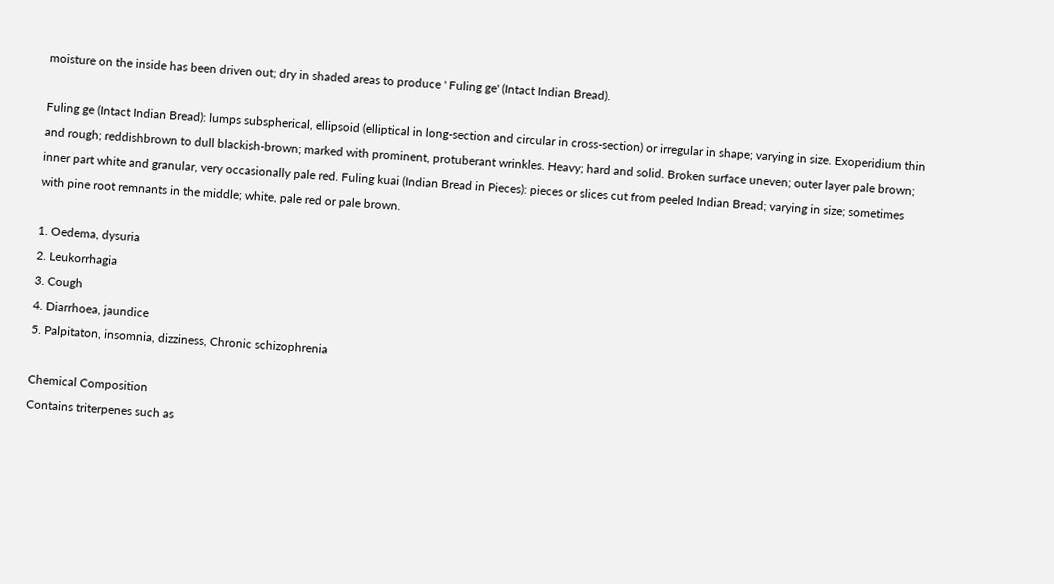moisture on the inside has been driven out; dry in shaded areas to produce ' Fuling ge' (Intact Indian Bread).

Fuling ge (Intact Indian Bread): lumps subspherical, ellipsoid (elliptical in long-section and circular in cross-section) or irregular in shape; varying in size. Exoperidium thin and rough; reddishbrown to dull blackish-brown; marked with prominent, protuberant wrinkles. Heavy; hard and solid. Broken surface uneven; outer layer pale brown; inner part white and granular, very occasionally pale red. Fuling kuai (Indian Bread in Pieces): pieces or slices cut from peeled Indian Bread; varying in size; sometimes with pine root remnants in the middle; white, pale red or pale brown.

1. Oedema, dysuria
2. Leukorrhagia
3. Cough
4. Diarrhoea, jaundice
5. Palpitaton, insomnia, dizziness, Chronic schizophrenia

Chemical Composition
Contains triterpenes such as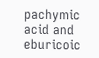pachymic acid and eburicoic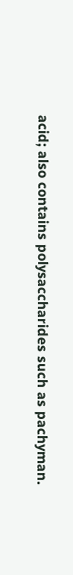acid; also contains polysaccharides such as pachyman.